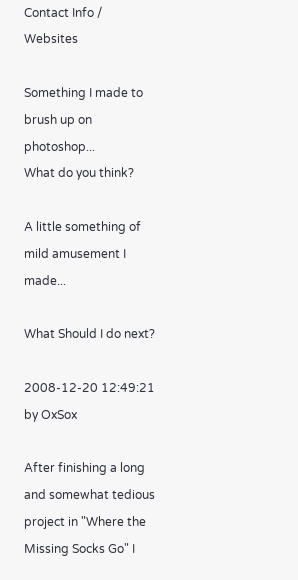Contact Info / Websites

Something I made to brush up on photoshop...
What do you think?

A little something of mild amusement I made...

What Should I do next?

2008-12-20 12:49:21 by OxSox

After finishing a long and somewhat tedious project in "Where the Missing Socks Go" I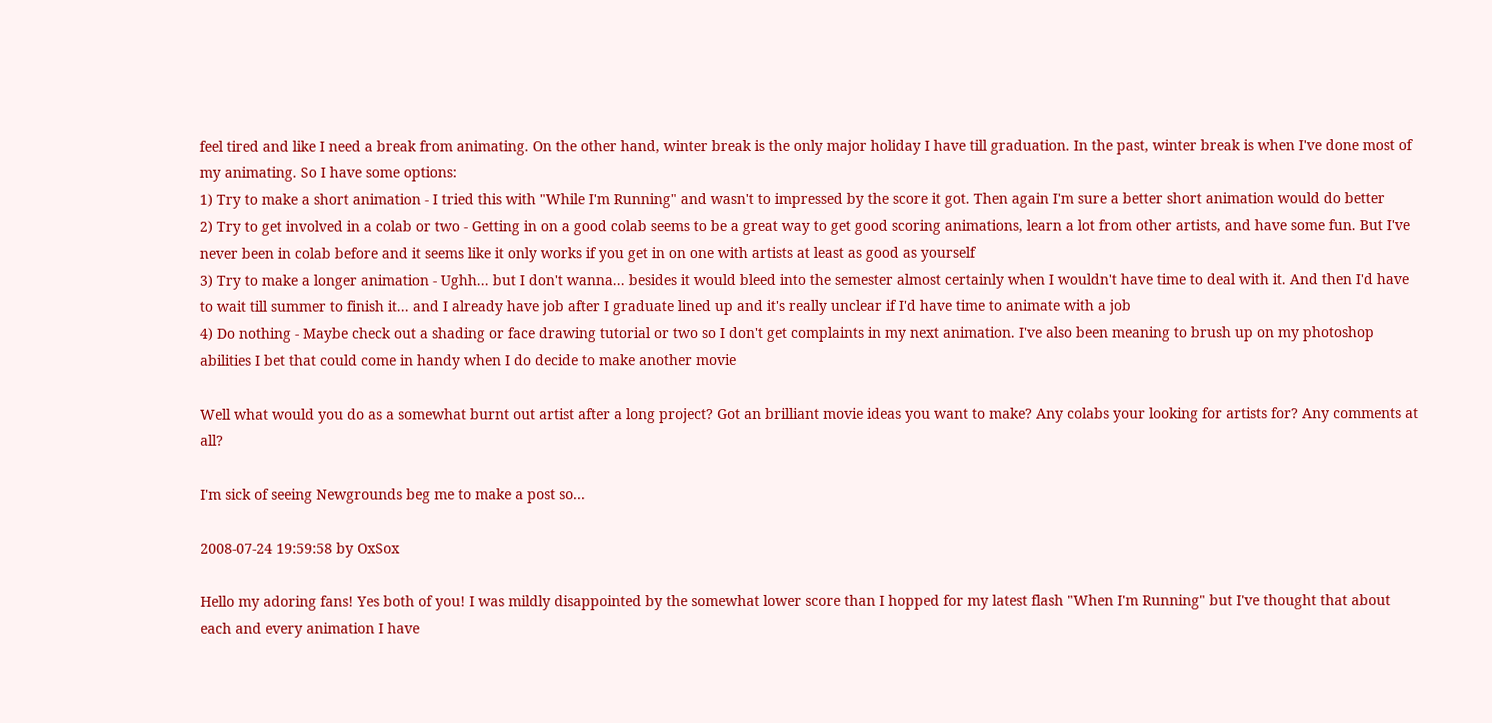feel tired and like I need a break from animating. On the other hand, winter break is the only major holiday I have till graduation. In the past, winter break is when I've done most of my animating. So I have some options:
1) Try to make a short animation - I tried this with "While I'm Running" and wasn't to impressed by the score it got. Then again I'm sure a better short animation would do better
2) Try to get involved in a colab or two - Getting in on a good colab seems to be a great way to get good scoring animations, learn a lot from other artists, and have some fun. But I've never been in colab before and it seems like it only works if you get in on one with artists at least as good as yourself
3) Try to make a longer animation - Ughh... but I don't wanna... besides it would bleed into the semester almost certainly when I wouldn't have time to deal with it. And then I'd have to wait till summer to finish it... and I already have job after I graduate lined up and it's really unclear if I'd have time to animate with a job
4) Do nothing - Maybe check out a shading or face drawing tutorial or two so I don't get complaints in my next animation. I've also been meaning to brush up on my photoshop abilities I bet that could come in handy when I do decide to make another movie

Well what would you do as a somewhat burnt out artist after a long project? Got an brilliant movie ideas you want to make? Any colabs your looking for artists for? Any comments at all?

I'm sick of seeing Newgrounds beg me to make a post so...

2008-07-24 19:59:58 by OxSox

Hello my adoring fans! Yes both of you! I was mildly disappointed by the somewhat lower score than I hopped for my latest flash "When I'm Running" but I've thought that about each and every animation I have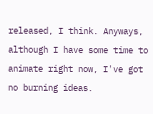released, I think. Anyways, although I have some time to animate right now, I've got no burning ideas.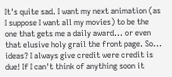It's quite sad. I want my next animation (as I suppose I want all my movies) to be the one that gets me a daily award... or even that elusive holy grail the front page. So... ideas? I always give credit were credit is due! If I can't think of anything soon it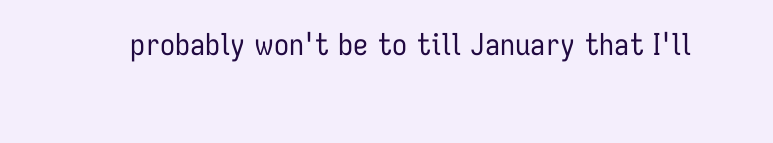probably won't be to till January that I'll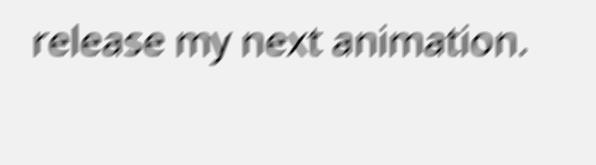release my next animation.